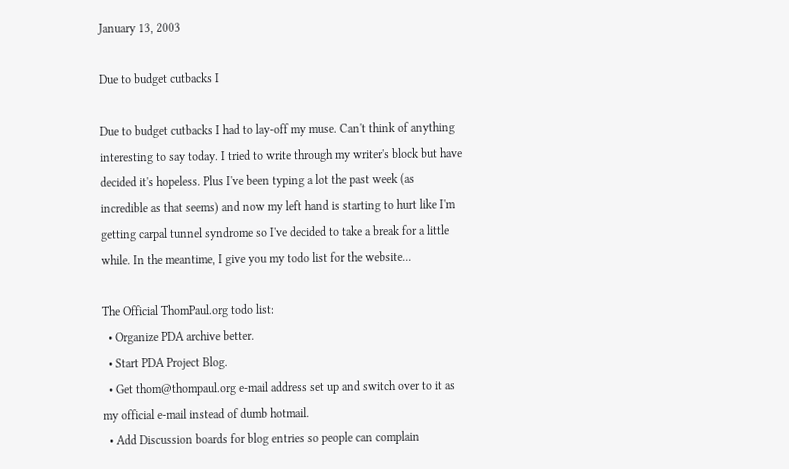January 13, 2003

Due to budget cutbacks I

Due to budget cutbacks I had to lay-off my muse. Can't think of anything interesting to say today. I tried to write through my writer's block but have decided it's hopeless. Plus I've been typing a lot the past week (as incredible as that seems) and now my left hand is starting to hurt like I'm getting carpal tunnel syndrome so I've decided to take a break for a little while. In the meantime, I give you my todo list for the website...

The Official ThomPaul.org todo list:
  • Organize PDA archive better.
  • Start PDA Project Blog.
  • Get thom@thompaul.org e-mail address set up and switch over to it as my official e-mail instead of dumb hotmail.
  • Add Discussion boards for blog entries so people can complain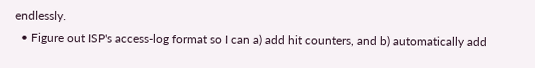endlessly.
  • Figure out ISP's access-log format so I can a) add hit counters, and b) automatically add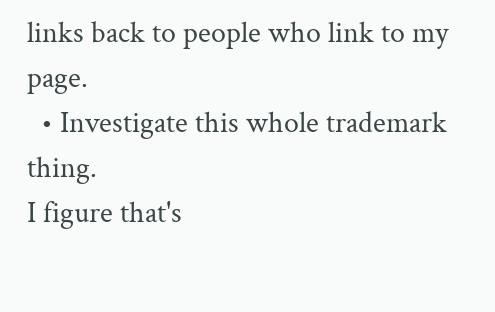links back to people who link to my page.
  • Investigate this whole trademark thing.
I figure that's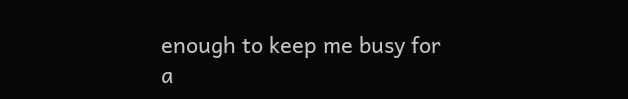enough to keep me busy for a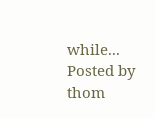while... Posted by thom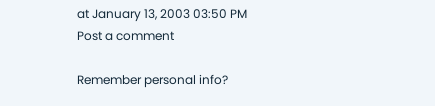at January 13, 2003 03:50 PM
Post a comment

Remember personal info?